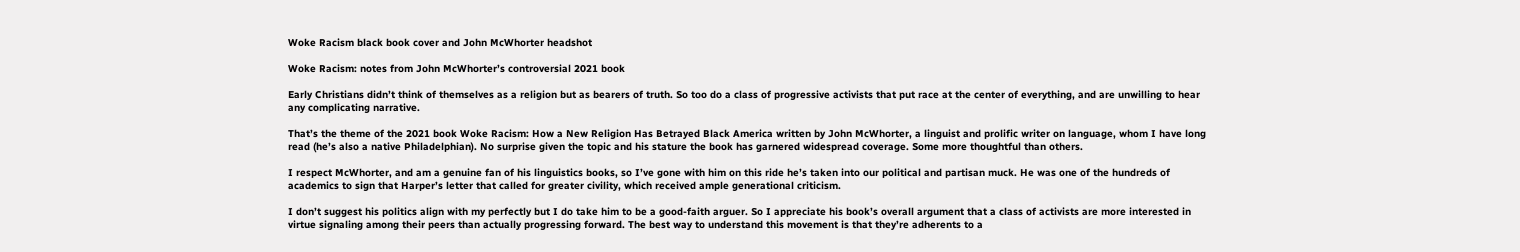Woke Racism black book cover and John McWhorter headshot

Woke Racism: notes from John McWhorter’s controversial 2021 book

Early Christians didn’t think of themselves as a religion but as bearers of truth. So too do a class of progressive activists that put race at the center of everything, and are unwilling to hear any complicating narrative.

That’s the theme of the 2021 book Woke Racism: How a New Religion Has Betrayed Black America written by John McWhorter, a linguist and prolific writer on language, whom I have long read (he’s also a native Philadelphian). No surprise given the topic and his stature the book has garnered widespread coverage. Some more thoughtful than others.

I respect McWhorter, and am a genuine fan of his linguistics books, so I’ve gone with him on this ride he’s taken into our political and partisan muck. He was one of the hundreds of academics to sign that Harper’s letter that called for greater civility, which received ample generational criticism.

I don’t suggest his politics align with my perfectly but I do take him to be a good-faith arguer. So I appreciate his book’s overall argument that a class of activists are more interested in virtue signaling among their peers than actually progressing forward. The best way to understand this movement is that they’re adherents to a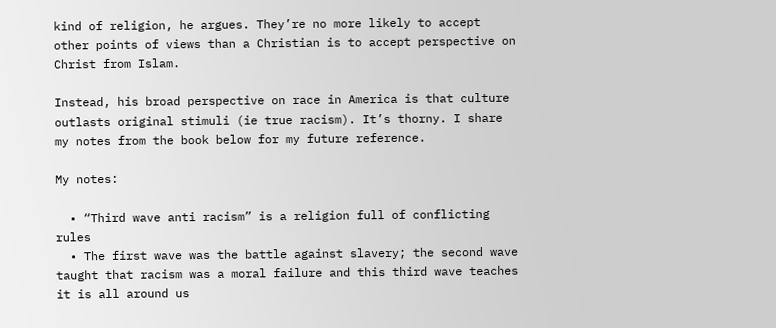kind of religion, he argues. They’re no more likely to accept other points of views than a Christian is to accept perspective on Christ from Islam.

Instead, his broad perspective on race in America is that culture outlasts original stimuli (ie true racism). It’s thorny. I share my notes from the book below for my future reference.

My notes:

  • “Third wave anti racism” is a religion full of conflicting rules
  • The first wave was the battle against slavery; the second wave taught that racism was a moral failure and this third wave teaches it is all around us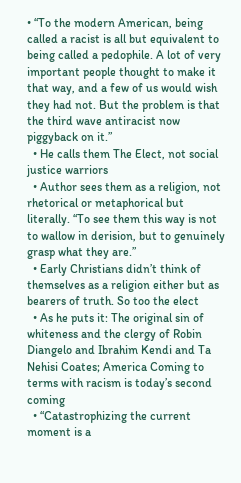• “To the modern American, being called a racist is all but equivalent to being called a pedophile. A lot of very important people thought to make it that way, and a few of us would wish they had not. But the problem is that the third wave antiracist now piggyback on it.”
  • He calls them The Elect, not social justice warriors
  • Author sees them as a religion, not rhetorical or metaphorical but literally. “To see them this way is not to wallow in derision, but to genuinely grasp what they are.”
  • Early Christians didn’t think of themselves as a religion either but as bearers of truth. So too the elect
  • As he puts it: The original sin of whiteness and the clergy of Robin Diangelo and Ibrahim Kendi and Ta Nehisi Coates; America Coming to terms with racism is today’s second coming
  • “Catastrophizing the current moment is a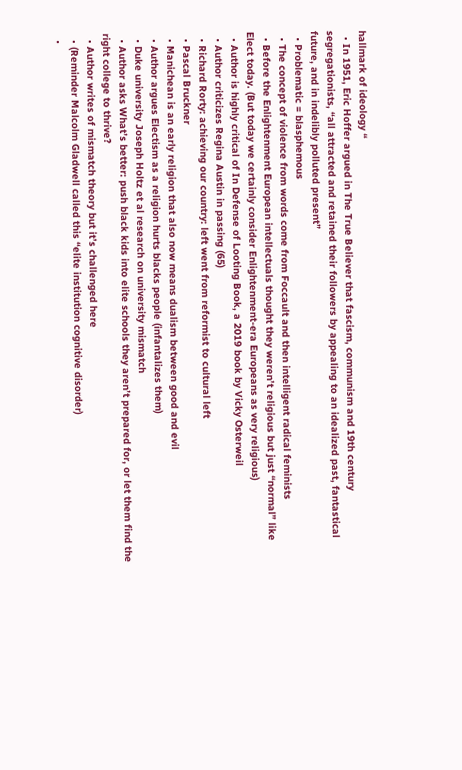hallmark of ideology “
  • In 1951, Eric Hoffer argued in The True Believer that fascism, communism and 19th century segregationists, “all attracted and retained their followers by appealing to an idealized past, fantastical future, and in indelibly polluted present”
  • Problematic = blasphemous
  • The concept of violence from words come from Foccault and then intelligent radical feminists
  • Before the Enlightenment European intellectuals thought they weren’t religious but just “normal” like Elect today. (But today we certainly consider Enlightenment-era Europeans as very religious)
  • Author is highly critical of In Defense of Looting Book, a 2019 book by Vicky Osterweil
  • Author criticizes Regina Austin in passing (65)
  • Richard Rorty: achieving our country: left went from reformist to cultural left
  • Pascal Bruckner
  • Manichean is an early religion that also now means dualism between good and evil
  • Author argues Electism as a religion hurts blacks people (infantalizes them)
  • Duke university Joseph Holtz et al research on university mismatch
  • Author asks What’s better: push black kids into elite schools they aren’t prepared for, or let them find the right college to thrive?
  • Author writes of mismatch theory but it’s challenged here
  • (Reminder Malcolm Gladwell called this “elite institution cognitive disorder)
  •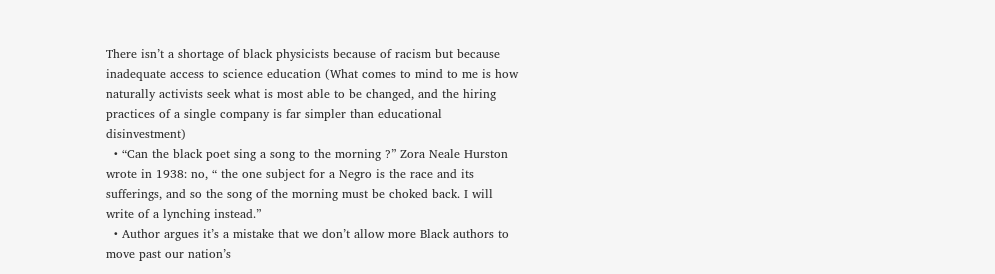There isn’t a shortage of black physicists because of racism but because inadequate access to science education (What comes to mind to me is how naturally activists seek what is most able to be changed, and the hiring practices of a single company is far simpler than educational disinvestment)
  • “Can the black poet sing a song to the morning ?” Zora Neale Hurston wrote in 1938: no, “ the one subject for a Negro is the race and its sufferings, and so the song of the morning must be choked back. I will write of a lynching instead.”
  • Author argues it’s a mistake that we don’t allow more Black authors to move past our nation’s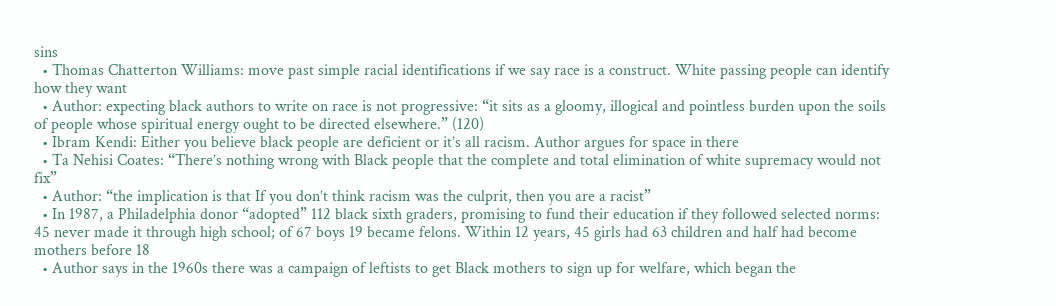sins
  • Thomas Chatterton Williams: move past simple racial identifications if we say race is a construct. White passing people can identify how they want
  • Author: expecting black authors to write on race is not progressive: “it sits as a gloomy, illogical and pointless burden upon the soils of people whose spiritual energy ought to be directed elsewhere.” (120)
  • Ibram Kendi: Either you believe black people are deficient or it’s all racism. Author argues for space in there
  • Ta Nehisi Coates: “There’s nothing wrong with Black people that the complete and total elimination of white supremacy would not fix”
  • Author: “the implication is that If you don’t think racism was the culprit, then you are a racist”
  • In 1987, a Philadelphia donor “adopted” 112 black sixth graders, promising to fund their education if they followed selected norms: 45 never made it through high school; of 67 boys 19 became felons. Within 12 years, 45 girls had 63 children and half had become mothers before 18
  • Author says in the 1960s there was a campaign of leftists to get Black mothers to sign up for welfare, which began the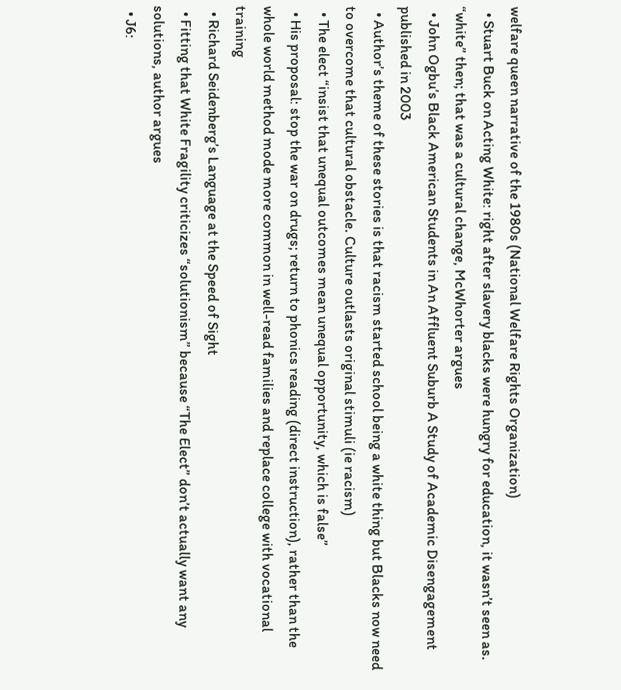welfare queen narrative of the 1980s (National Welfare Rights Organization)
  • Stuart Buck on Acting White: right after slavery blacks were hungry for education, it wasn’t seen as. “white” then; that was a cultural change, McWhorter argues
  • John Ogbu’s Black American Students in An Affluent Suburb A Study of Academic Disengagement published in 2003
  • Author’s theme of these stories is that racism started school being a white thing but Blacks now need to overcome that cultural obstacle. Culture outlasts original stimuli (ie racism)
  • The elect “insist that unequal outcomes mean unequal opportunity, which is false”
  • His proposal: stop the war on drugs; return to phonics reading (direct instruction), rather than the whole world method mode more common in well-read families and replace college with vocational training
  • Richard Seidenberg’s Language at the Speed of Sight
  • Fitting that White Fragility criticizes “solutionism” because “The Elect” don’t actually want any solutions, author argues
  • J6: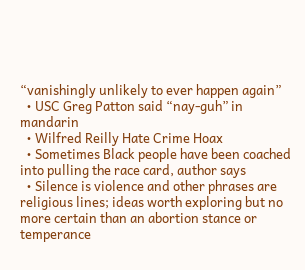“vanishingly unlikely to ever happen again”
  • USC Greg Patton said “nay-guh” in mandarin
  • Wilfred Reilly Hate Crime Hoax
  • Sometimes Black people have been coached into pulling the race card, author says
  • Silence is violence and other phrases are religious lines; ideas worth exploring but no more certain than an abortion stance or temperance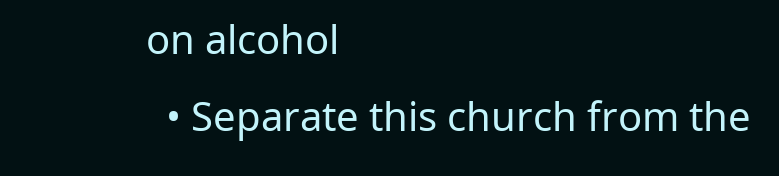on alcohol
  • Separate this church from the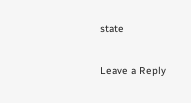state

Leave a Reply